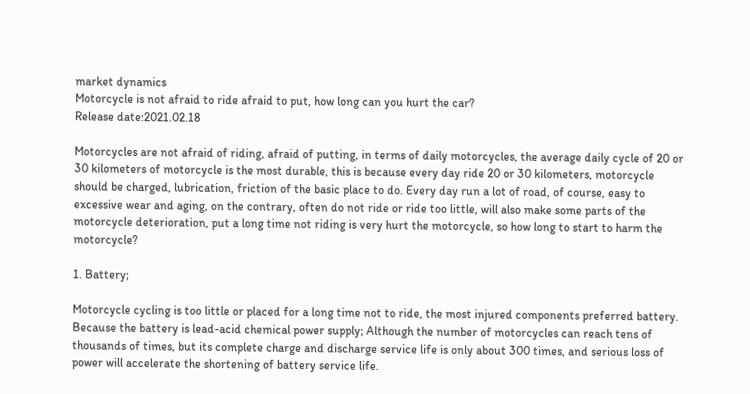market dynamics
Motorcycle is not afraid to ride afraid to put, how long can you hurt the car?
Release date:2021.02.18

Motorcycles are not afraid of riding, afraid of putting, in terms of daily motorcycles, the average daily cycle of 20 or 30 kilometers of motorcycle is the most durable, this is because every day ride 20 or 30 kilometers, motorcycle should be charged, lubrication, friction of the basic place to do. Every day run a lot of road, of course, easy to excessive wear and aging, on the contrary, often do not ride or ride too little, will also make some parts of the motorcycle deterioration, put a long time not riding is very hurt the motorcycle, so how long to start to harm the motorcycle?

1. Battery;

Motorcycle cycling is too little or placed for a long time not to ride, the most injured components preferred battery. Because the battery is lead-acid chemical power supply; Although the number of motorcycles can reach tens of thousands of times, but its complete charge and discharge service life is only about 300 times, and serious loss of power will accelerate the shortening of battery service life.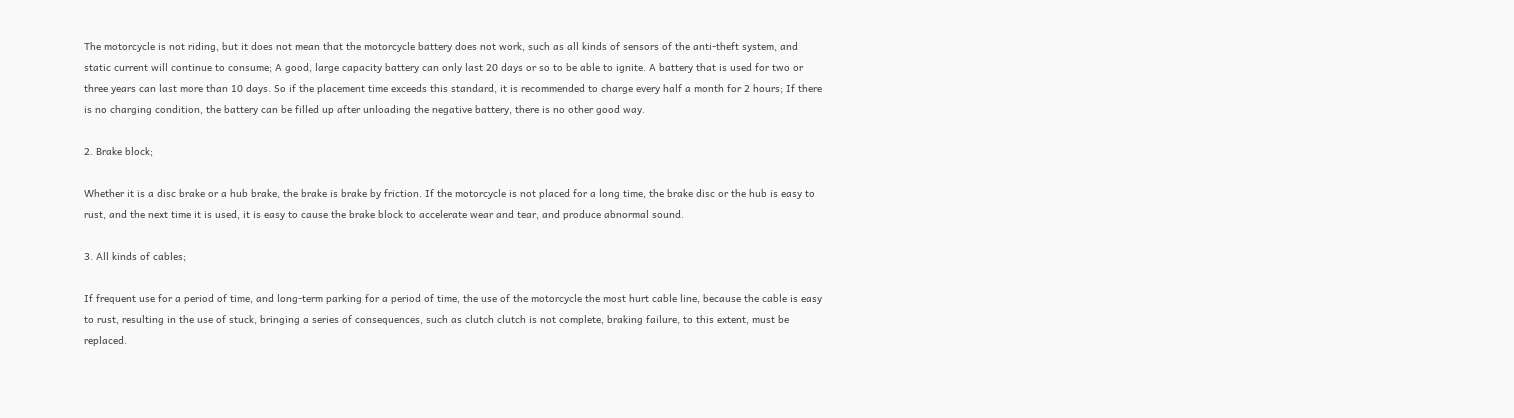The motorcycle is not riding, but it does not mean that the motorcycle battery does not work, such as all kinds of sensors of the anti-theft system, and static current will continue to consume; A good, large capacity battery can only last 20 days or so to be able to ignite. A battery that is used for two or three years can last more than 10 days. So if the placement time exceeds this standard, it is recommended to charge every half a month for 2 hours; If there is no charging condition, the battery can be filled up after unloading the negative battery, there is no other good way.

2. Brake block;

Whether it is a disc brake or a hub brake, the brake is brake by friction. If the motorcycle is not placed for a long time, the brake disc or the hub is easy to rust, and the next time it is used, it is easy to cause the brake block to accelerate wear and tear, and produce abnormal sound.

3. All kinds of cables;

If frequent use for a period of time, and long-term parking for a period of time, the use of the motorcycle the most hurt cable line, because the cable is easy to rust, resulting in the use of stuck, bringing a series of consequences, such as clutch clutch is not complete, braking failure, to this extent, must be replaced.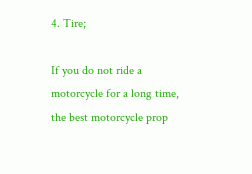4. Tire;

If you do not ride a motorcycle for a long time, the best motorcycle prop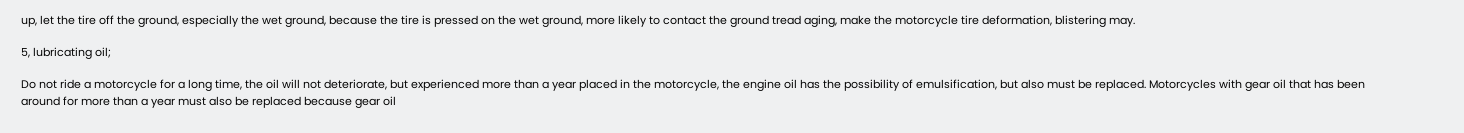up, let the tire off the ground, especially the wet ground, because the tire is pressed on the wet ground, more likely to contact the ground tread aging, make the motorcycle tire deformation, blistering may.

5, lubricating oil;

Do not ride a motorcycle for a long time, the oil will not deteriorate, but experienced more than a year placed in the motorcycle, the engine oil has the possibility of emulsification, but also must be replaced. Motorcycles with gear oil that has been around for more than a year must also be replaced because gear oil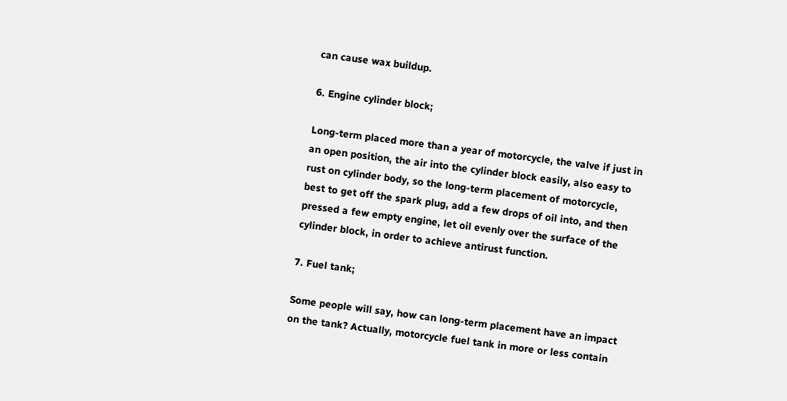can cause wax buildup.

6. Engine cylinder block;

Long-term placed more than a year of motorcycle, the valve if just in an open position, the air into the cylinder block easily, also easy to rust on cylinder body, so the long-term placement of motorcycle, best to get off the spark plug, add a few drops of oil into, and then pressed a few empty engine, let oil evenly over the surface of the cylinder block, in order to achieve antirust function.

7. Fuel tank;

Some people will say, how can long-term placement have an impact on the tank? Actually, motorcycle fuel tank in more or less contain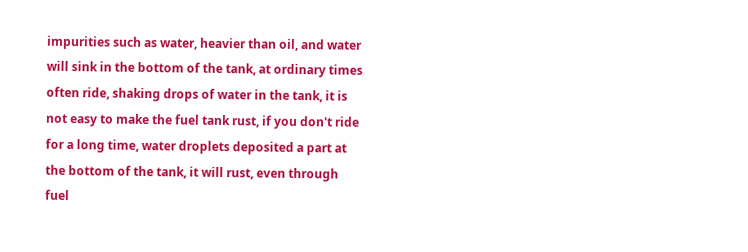impurities such as water, heavier than oil, and water will sink in the bottom of the tank, at ordinary times often ride, shaking drops of water in the tank, it is not easy to make the fuel tank rust, if you don't ride for a long time, water droplets deposited a part at the bottom of the tank, it will rust, even through fuel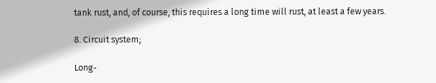tank rust, and, of course, this requires a long time will rust, at least a few years.

8. Circuit system;

Long-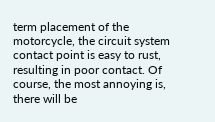term placement of the motorcycle, the circuit system contact point is easy to rust, resulting in poor contact. Of course, the most annoying is, there will be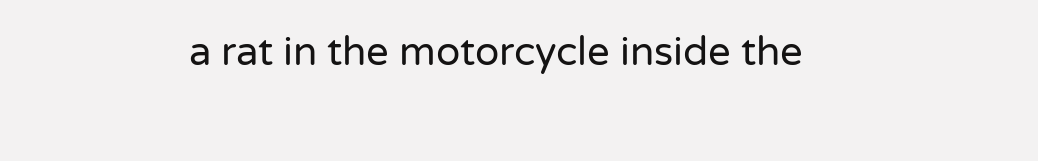a rat in the motorcycle inside the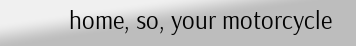home, so, your motorcycle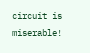circuit is miserable!